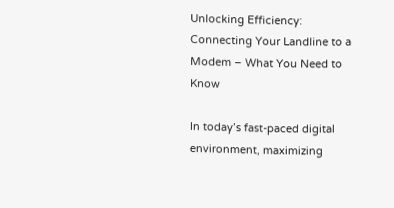Unlocking Efficiency: Connecting Your Landline to a Modem – What You Need to Know

In today’s fast-paced digital environment, maximizing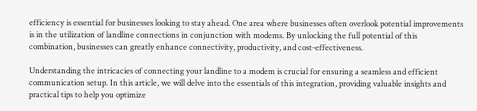efficiency is essential for businesses looking to stay ahead. One area where businesses often overlook potential improvements is in the utilization of landline connections in conjunction with modems. By unlocking the full potential of this combination, businesses can greatly enhance connectivity, productivity, and cost-effectiveness.

Understanding the intricacies of connecting your landline to a modem is crucial for ensuring a seamless and efficient communication setup. In this article, we will delve into the essentials of this integration, providing valuable insights and practical tips to help you optimize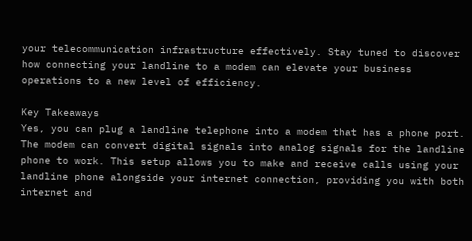your telecommunication infrastructure effectively. Stay tuned to discover how connecting your landline to a modem can elevate your business operations to a new level of efficiency.

Key Takeaways
Yes, you can plug a landline telephone into a modem that has a phone port. The modem can convert digital signals into analog signals for the landline phone to work. This setup allows you to make and receive calls using your landline phone alongside your internet connection, providing you with both internet and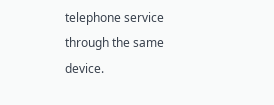telephone service through the same device.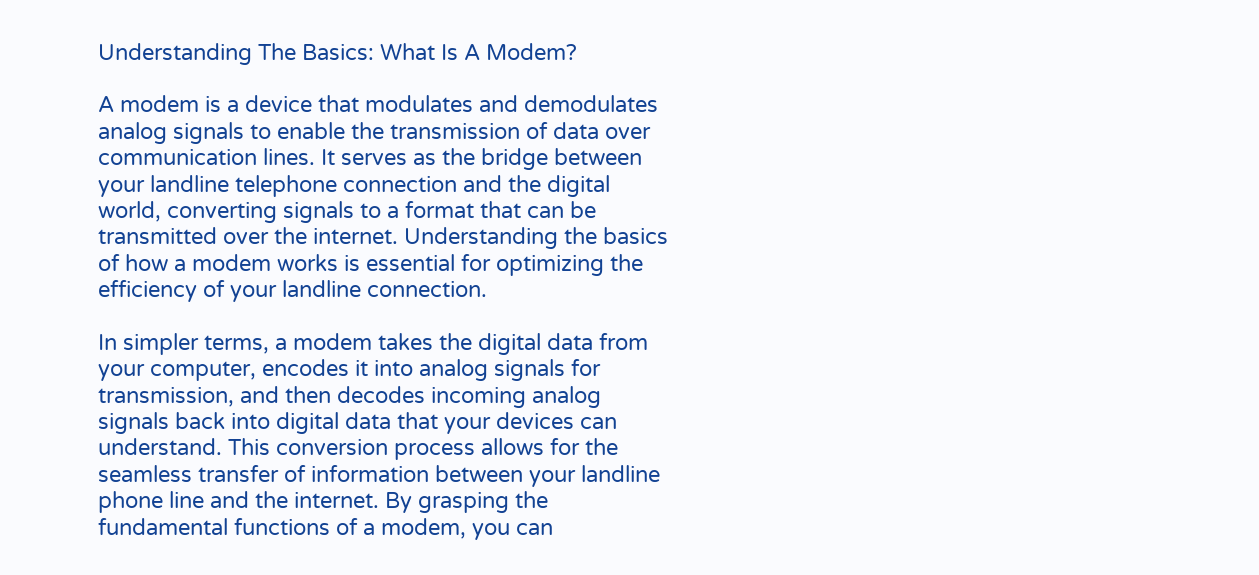Understanding The Basics: What Is A Modem?

A modem is a device that modulates and demodulates analog signals to enable the transmission of data over communication lines. It serves as the bridge between your landline telephone connection and the digital world, converting signals to a format that can be transmitted over the internet. Understanding the basics of how a modem works is essential for optimizing the efficiency of your landline connection.

In simpler terms, a modem takes the digital data from your computer, encodes it into analog signals for transmission, and then decodes incoming analog signals back into digital data that your devices can understand. This conversion process allows for the seamless transfer of information between your landline phone line and the internet. By grasping the fundamental functions of a modem, you can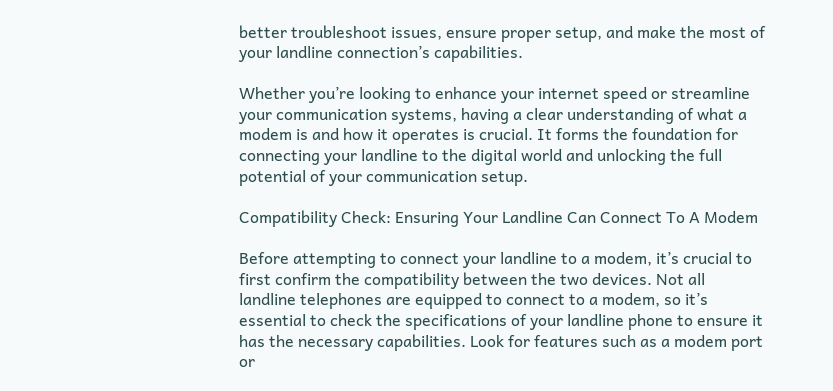better troubleshoot issues, ensure proper setup, and make the most of your landline connection’s capabilities.

Whether you’re looking to enhance your internet speed or streamline your communication systems, having a clear understanding of what a modem is and how it operates is crucial. It forms the foundation for connecting your landline to the digital world and unlocking the full potential of your communication setup.

Compatibility Check: Ensuring Your Landline Can Connect To A Modem

Before attempting to connect your landline to a modem, it’s crucial to first confirm the compatibility between the two devices. Not all landline telephones are equipped to connect to a modem, so it’s essential to check the specifications of your landline phone to ensure it has the necessary capabilities. Look for features such as a modem port or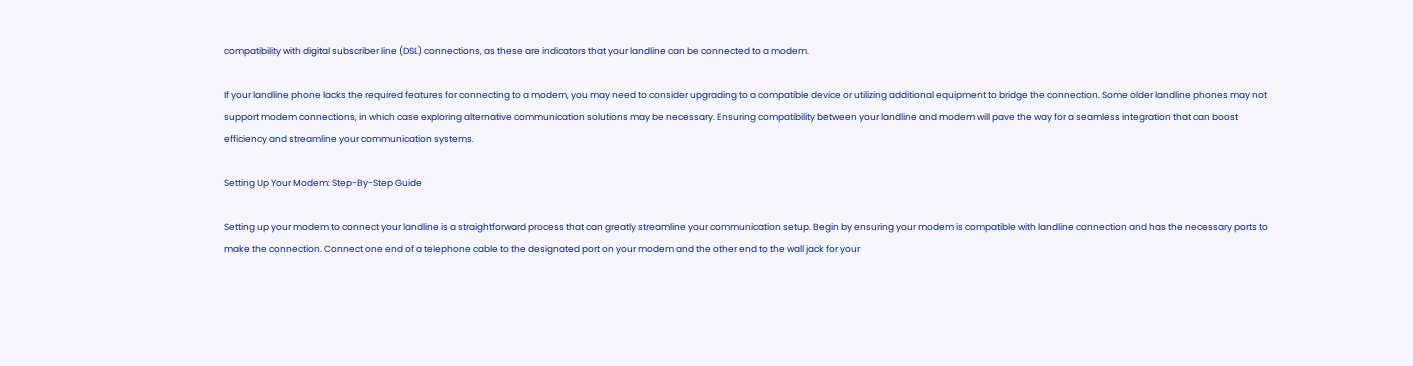compatibility with digital subscriber line (DSL) connections, as these are indicators that your landline can be connected to a modem.

If your landline phone lacks the required features for connecting to a modem, you may need to consider upgrading to a compatible device or utilizing additional equipment to bridge the connection. Some older landline phones may not support modem connections, in which case exploring alternative communication solutions may be necessary. Ensuring compatibility between your landline and modem will pave the way for a seamless integration that can boost efficiency and streamline your communication systems.

Setting Up Your Modem: Step-By-Step Guide

Setting up your modem to connect your landline is a straightforward process that can greatly streamline your communication setup. Begin by ensuring your modem is compatible with landline connection and has the necessary ports to make the connection. Connect one end of a telephone cable to the designated port on your modem and the other end to the wall jack for your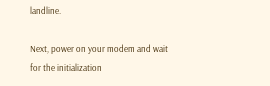landline.

Next, power on your modem and wait for the initialization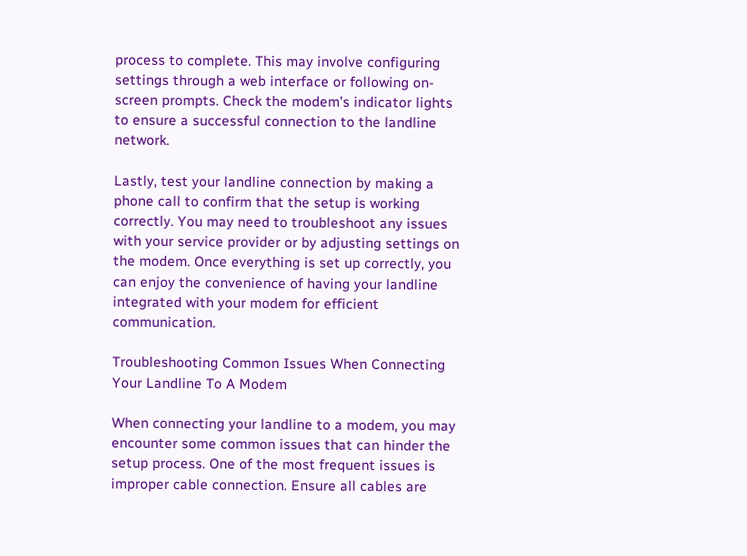process to complete. This may involve configuring settings through a web interface or following on-screen prompts. Check the modem’s indicator lights to ensure a successful connection to the landline network.

Lastly, test your landline connection by making a phone call to confirm that the setup is working correctly. You may need to troubleshoot any issues with your service provider or by adjusting settings on the modem. Once everything is set up correctly, you can enjoy the convenience of having your landline integrated with your modem for efficient communication.

Troubleshooting Common Issues When Connecting Your Landline To A Modem

When connecting your landline to a modem, you may encounter some common issues that can hinder the setup process. One of the most frequent issues is improper cable connection. Ensure all cables are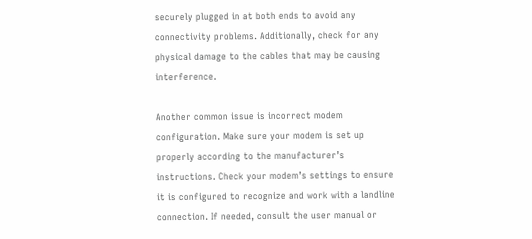securely plugged in at both ends to avoid any connectivity problems. Additionally, check for any physical damage to the cables that may be causing interference.

Another common issue is incorrect modem configuration. Make sure your modem is set up properly according to the manufacturer’s instructions. Check your modem’s settings to ensure it is configured to recognize and work with a landline connection. If needed, consult the user manual or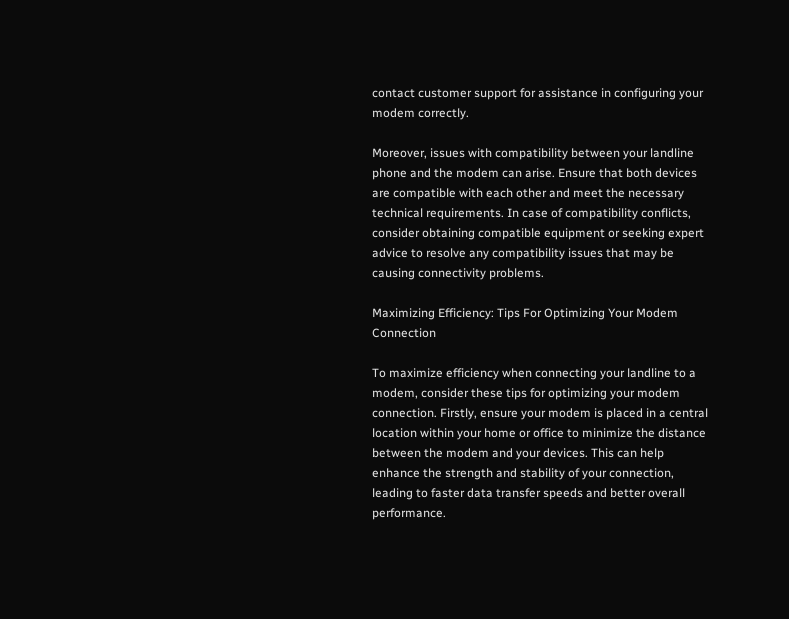contact customer support for assistance in configuring your modem correctly.

Moreover, issues with compatibility between your landline phone and the modem can arise. Ensure that both devices are compatible with each other and meet the necessary technical requirements. In case of compatibility conflicts, consider obtaining compatible equipment or seeking expert advice to resolve any compatibility issues that may be causing connectivity problems.

Maximizing Efficiency: Tips For Optimizing Your Modem Connection

To maximize efficiency when connecting your landline to a modem, consider these tips for optimizing your modem connection. Firstly, ensure your modem is placed in a central location within your home or office to minimize the distance between the modem and your devices. This can help enhance the strength and stability of your connection, leading to faster data transfer speeds and better overall performance.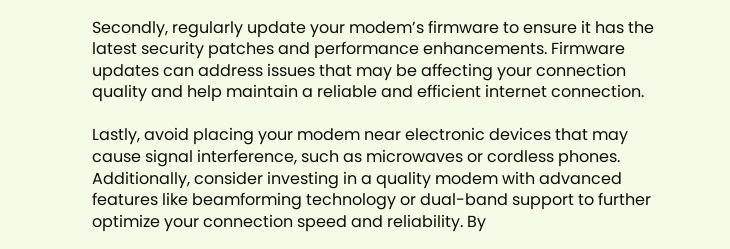Secondly, regularly update your modem’s firmware to ensure it has the latest security patches and performance enhancements. Firmware updates can address issues that may be affecting your connection quality and help maintain a reliable and efficient internet connection.

Lastly, avoid placing your modem near electronic devices that may cause signal interference, such as microwaves or cordless phones. Additionally, consider investing in a quality modem with advanced features like beamforming technology or dual-band support to further optimize your connection speed and reliability. By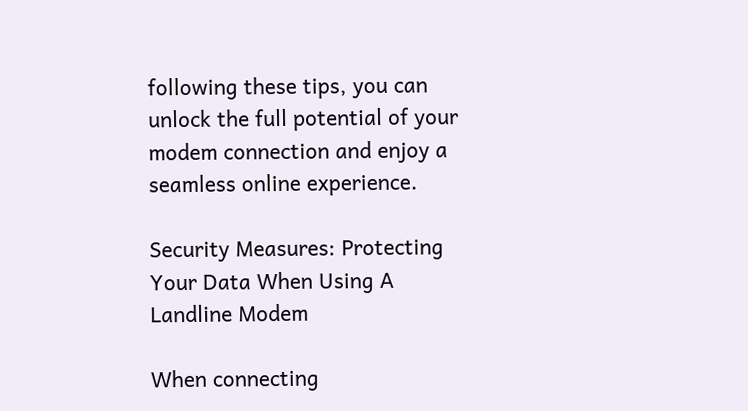following these tips, you can unlock the full potential of your modem connection and enjoy a seamless online experience.

Security Measures: Protecting Your Data When Using A Landline Modem

When connecting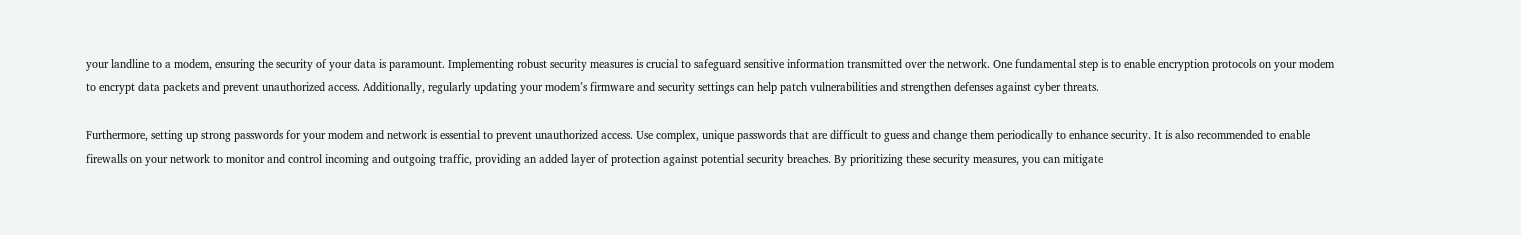your landline to a modem, ensuring the security of your data is paramount. Implementing robust security measures is crucial to safeguard sensitive information transmitted over the network. One fundamental step is to enable encryption protocols on your modem to encrypt data packets and prevent unauthorized access. Additionally, regularly updating your modem’s firmware and security settings can help patch vulnerabilities and strengthen defenses against cyber threats.

Furthermore, setting up strong passwords for your modem and network is essential to prevent unauthorized access. Use complex, unique passwords that are difficult to guess and change them periodically to enhance security. It is also recommended to enable firewalls on your network to monitor and control incoming and outgoing traffic, providing an added layer of protection against potential security breaches. By prioritizing these security measures, you can mitigate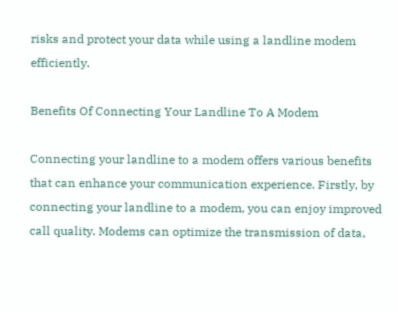risks and protect your data while using a landline modem efficiently.

Benefits Of Connecting Your Landline To A Modem

Connecting your landline to a modem offers various benefits that can enhance your communication experience. Firstly, by connecting your landline to a modem, you can enjoy improved call quality. Modems can optimize the transmission of data,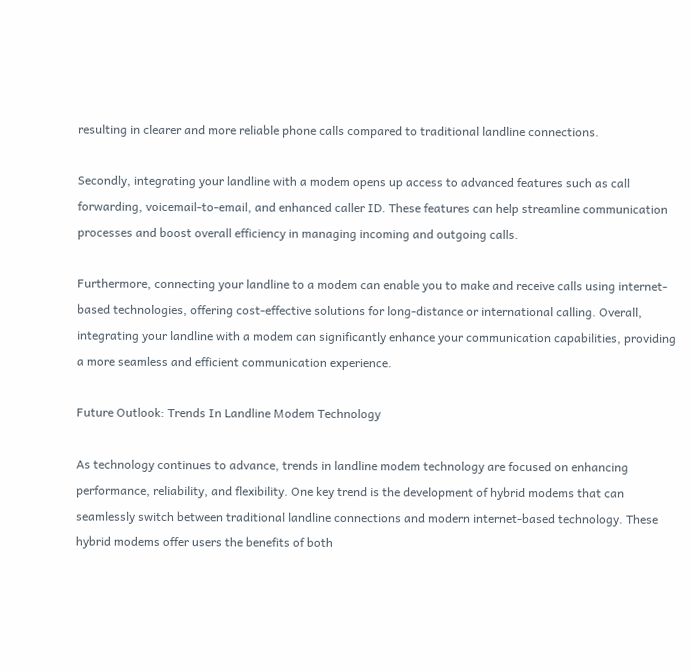resulting in clearer and more reliable phone calls compared to traditional landline connections.

Secondly, integrating your landline with a modem opens up access to advanced features such as call forwarding, voicemail-to-email, and enhanced caller ID. These features can help streamline communication processes and boost overall efficiency in managing incoming and outgoing calls.

Furthermore, connecting your landline to a modem can enable you to make and receive calls using internet-based technologies, offering cost-effective solutions for long-distance or international calling. Overall, integrating your landline with a modem can significantly enhance your communication capabilities, providing a more seamless and efficient communication experience.

Future Outlook: Trends In Landline Modem Technology

As technology continues to advance, trends in landline modem technology are focused on enhancing performance, reliability, and flexibility. One key trend is the development of hybrid modems that can seamlessly switch between traditional landline connections and modern internet-based technology. These hybrid modems offer users the benefits of both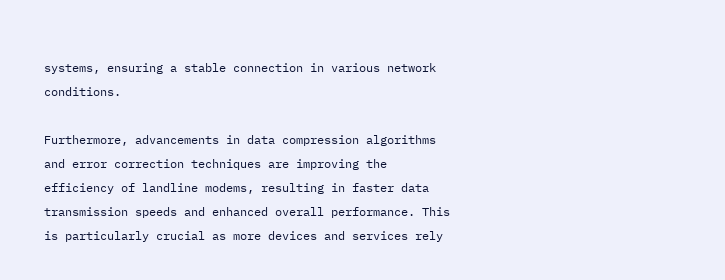systems, ensuring a stable connection in various network conditions.

Furthermore, advancements in data compression algorithms and error correction techniques are improving the efficiency of landline modems, resulting in faster data transmission speeds and enhanced overall performance. This is particularly crucial as more devices and services rely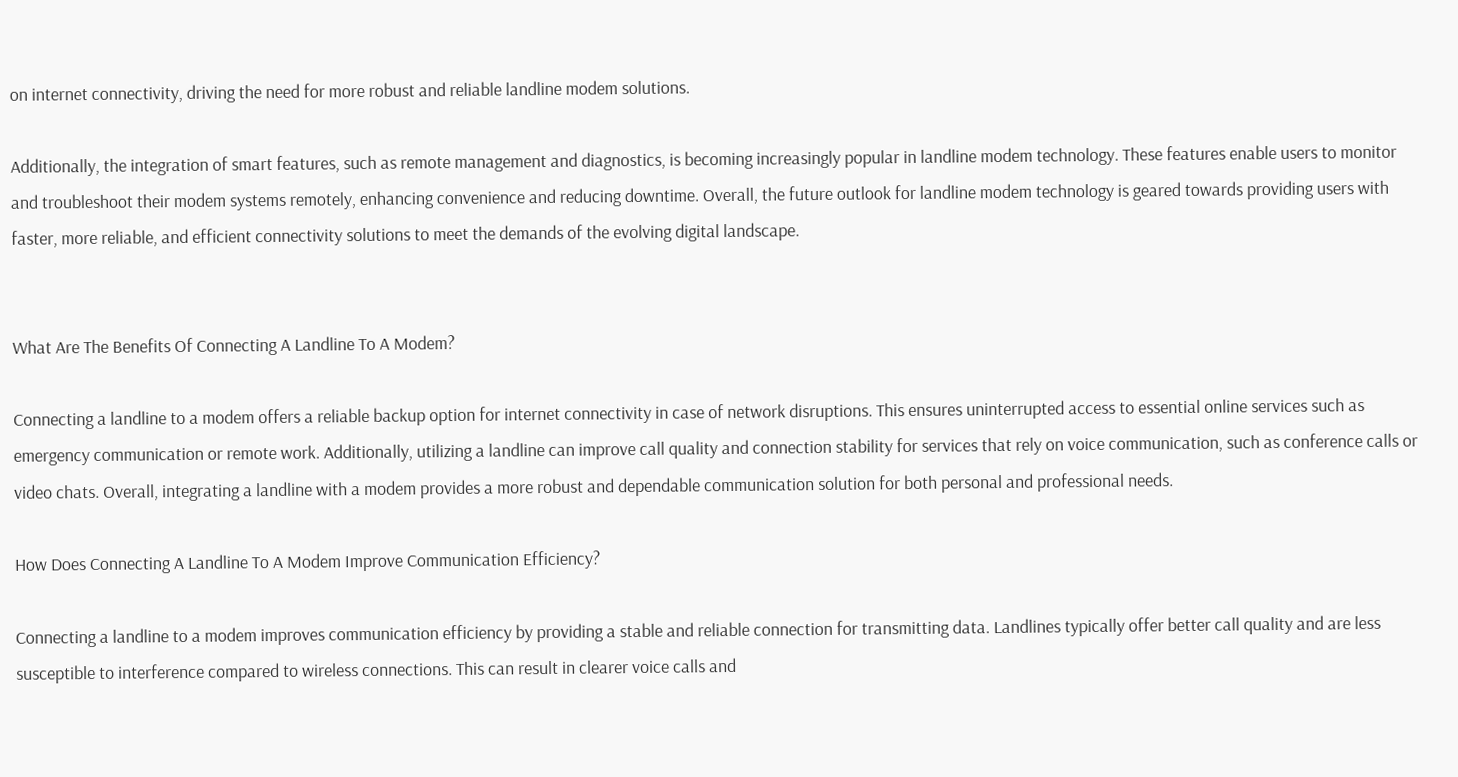on internet connectivity, driving the need for more robust and reliable landline modem solutions.

Additionally, the integration of smart features, such as remote management and diagnostics, is becoming increasingly popular in landline modem technology. These features enable users to monitor and troubleshoot their modem systems remotely, enhancing convenience and reducing downtime. Overall, the future outlook for landline modem technology is geared towards providing users with faster, more reliable, and efficient connectivity solutions to meet the demands of the evolving digital landscape.


What Are The Benefits Of Connecting A Landline To A Modem?

Connecting a landline to a modem offers a reliable backup option for internet connectivity in case of network disruptions. This ensures uninterrupted access to essential online services such as emergency communication or remote work. Additionally, utilizing a landline can improve call quality and connection stability for services that rely on voice communication, such as conference calls or video chats. Overall, integrating a landline with a modem provides a more robust and dependable communication solution for both personal and professional needs.

How Does Connecting A Landline To A Modem Improve Communication Efficiency?

Connecting a landline to a modem improves communication efficiency by providing a stable and reliable connection for transmitting data. Landlines typically offer better call quality and are less susceptible to interference compared to wireless connections. This can result in clearer voice calls and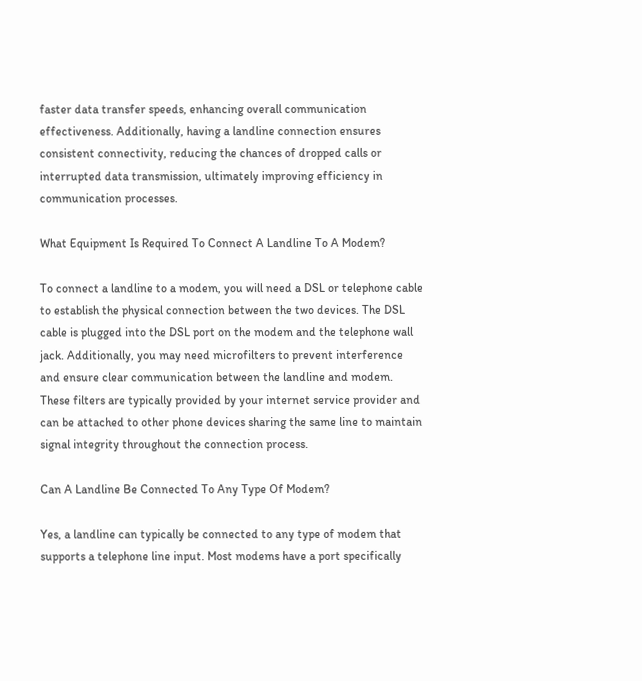faster data transfer speeds, enhancing overall communication effectiveness. Additionally, having a landline connection ensures consistent connectivity, reducing the chances of dropped calls or interrupted data transmission, ultimately improving efficiency in communication processes.

What Equipment Is Required To Connect A Landline To A Modem?

To connect a landline to a modem, you will need a DSL or telephone cable to establish the physical connection between the two devices. The DSL cable is plugged into the DSL port on the modem and the telephone wall jack. Additionally, you may need microfilters to prevent interference and ensure clear communication between the landline and modem. These filters are typically provided by your internet service provider and can be attached to other phone devices sharing the same line to maintain signal integrity throughout the connection process.

Can A Landline Be Connected To Any Type Of Modem?

Yes, a landline can typically be connected to any type of modem that supports a telephone line input. Most modems have a port specifically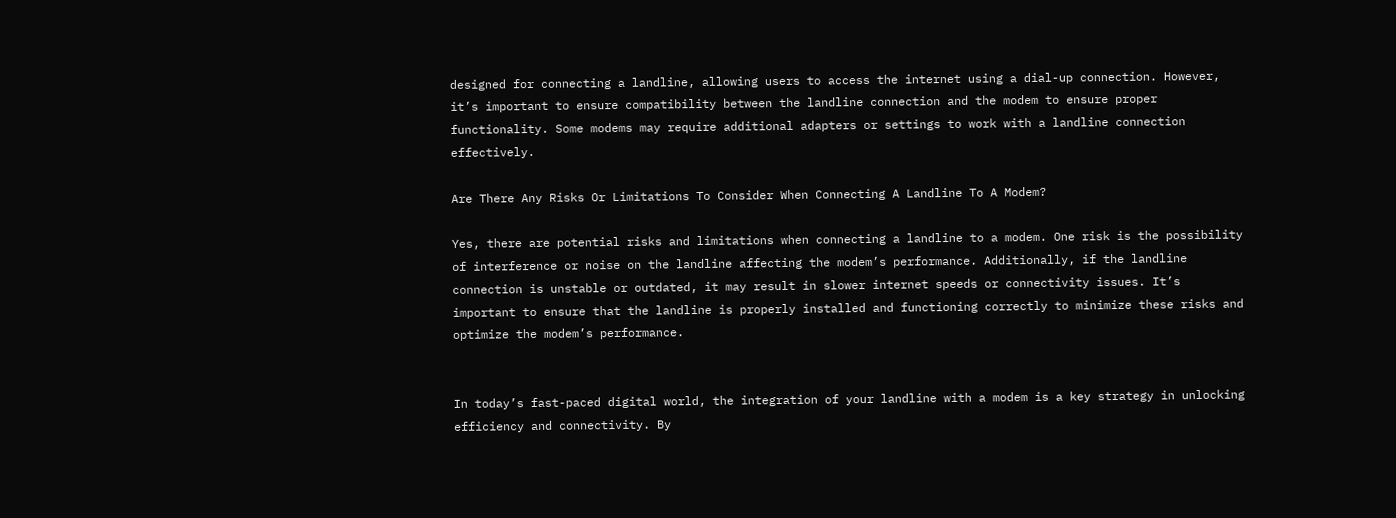designed for connecting a landline, allowing users to access the internet using a dial-up connection. However, it’s important to ensure compatibility between the landline connection and the modem to ensure proper functionality. Some modems may require additional adapters or settings to work with a landline connection effectively.

Are There Any Risks Or Limitations To Consider When Connecting A Landline To A Modem?

Yes, there are potential risks and limitations when connecting a landline to a modem. One risk is the possibility of interference or noise on the landline affecting the modem’s performance. Additionally, if the landline connection is unstable or outdated, it may result in slower internet speeds or connectivity issues. It’s important to ensure that the landline is properly installed and functioning correctly to minimize these risks and optimize the modem’s performance.


In today’s fast-paced digital world, the integration of your landline with a modem is a key strategy in unlocking efficiency and connectivity. By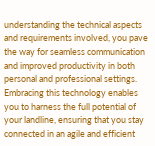understanding the technical aspects and requirements involved, you pave the way for seamless communication and improved productivity in both personal and professional settings. Embracing this technology enables you to harness the full potential of your landline, ensuring that you stay connected in an agile and efficient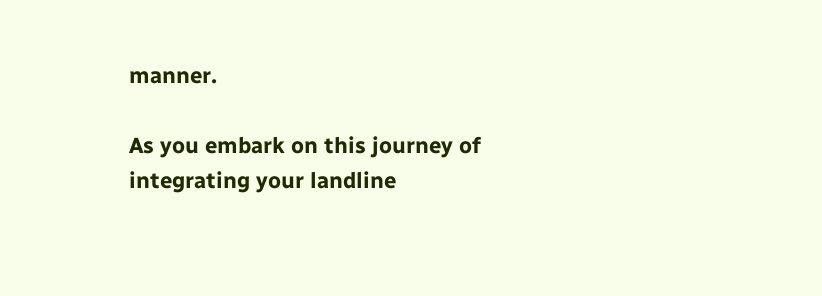manner.

As you embark on this journey of integrating your landline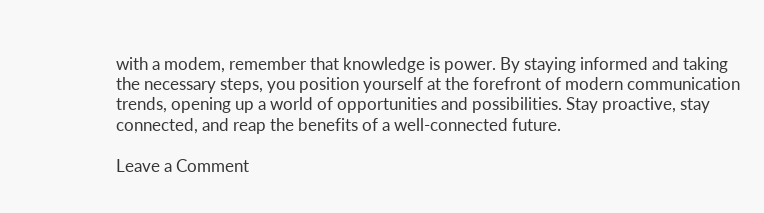with a modem, remember that knowledge is power. By staying informed and taking the necessary steps, you position yourself at the forefront of modern communication trends, opening up a world of opportunities and possibilities. Stay proactive, stay connected, and reap the benefits of a well-connected future.

Leave a Comment